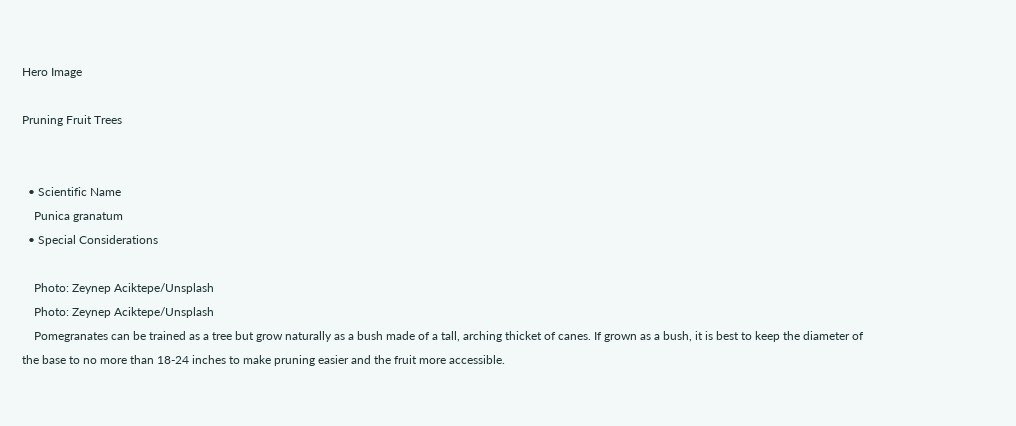Hero Image

Pruning Fruit Trees


  • Scientific Name
    Punica granatum
  • Special Considerations

    Photo: Zeynep Aciktepe/Unsplash
    Photo: Zeynep Aciktepe/Unsplash
    Pomegranates can be trained as a tree but grow naturally as a bush made of a tall, arching thicket of canes. If grown as a bush, it is best to keep the diameter of the base to no more than 18-24 inches to make pruning easier and the fruit more accessible.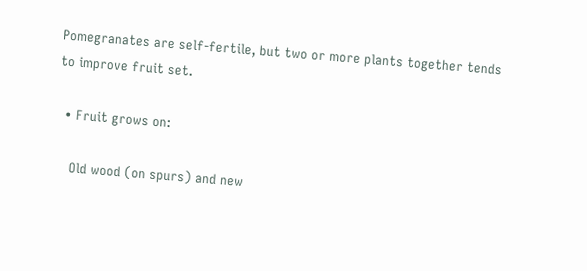Pomegranates are self-fertile, but two or more plants together tends to improve fruit set.

  • Fruit grows on:

    Old wood (on spurs) and new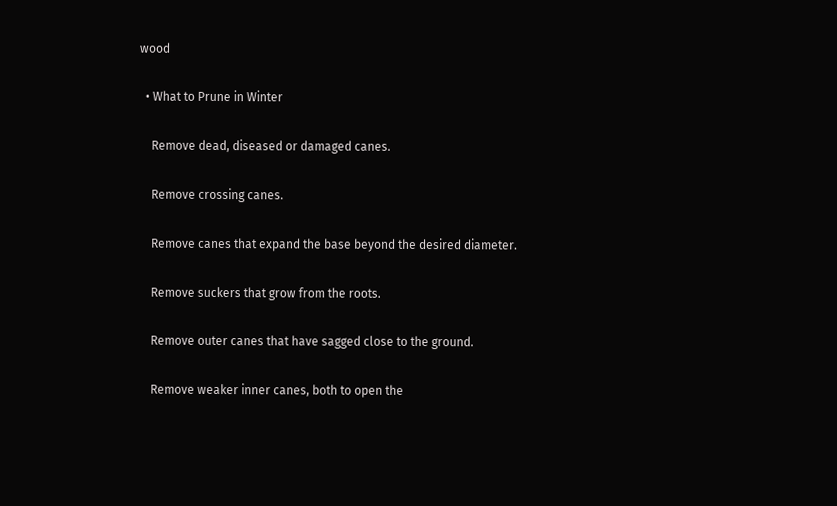wood

  • What to Prune in Winter

    Remove dead, diseased or damaged canes.

    Remove crossing canes.

    Remove canes that expand the base beyond the desired diameter.

    Remove suckers that grow from the roots.

    Remove outer canes that have sagged close to the ground.

    Remove weaker inner canes, both to open the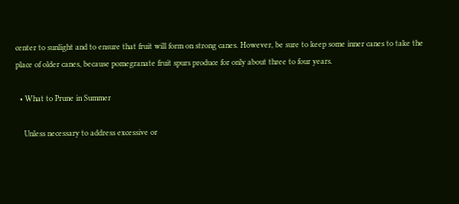center to sunlight and to ensure that fruit will form on strong canes. However, be sure to keep some inner canes to take the place of older canes, because pomegranate fruit spurs produce for only about three to four years.

  • What to Prune in Summer

    Unless necessary to address excessive or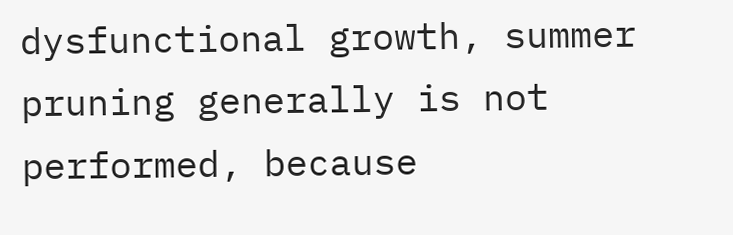dysfunctional growth, summer pruning generally is not performed, because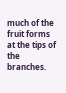much of the fruit forms at the tips of the branches.